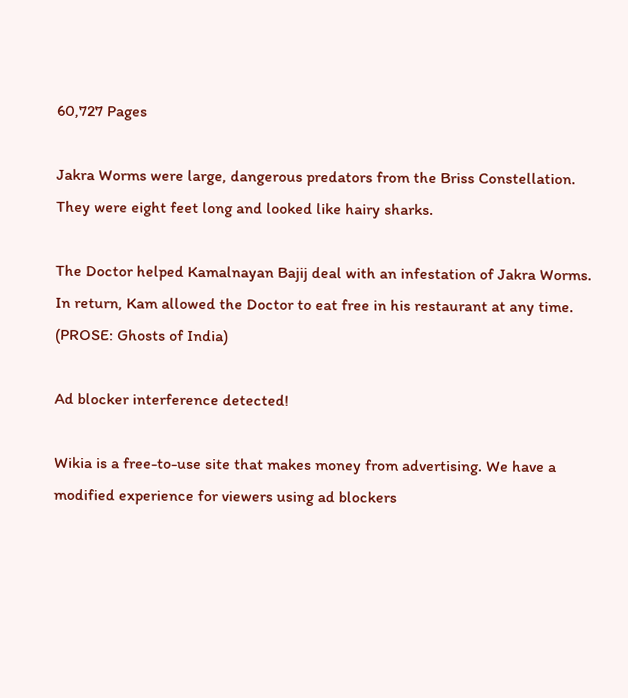60,727 Pages

Jakra Worms were large, dangerous predators from the Briss Constellation. They were eight feet long and looked like hairy sharks.

The Doctor helped Kamalnayan Bajij deal with an infestation of Jakra Worms. In return, Kam allowed the Doctor to eat free in his restaurant at any time. (PROSE: Ghosts of India)

Ad blocker interference detected!

Wikia is a free-to-use site that makes money from advertising. We have a modified experience for viewers using ad blockers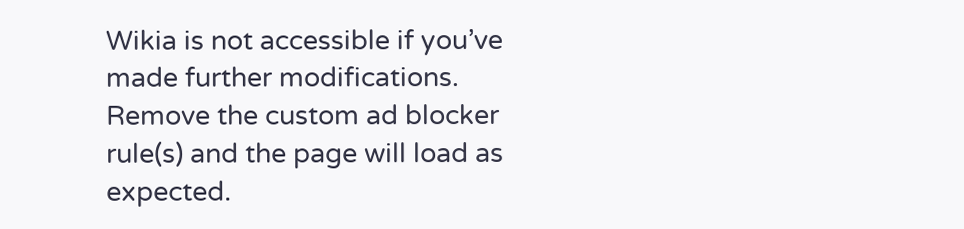Wikia is not accessible if you’ve made further modifications. Remove the custom ad blocker rule(s) and the page will load as expected.